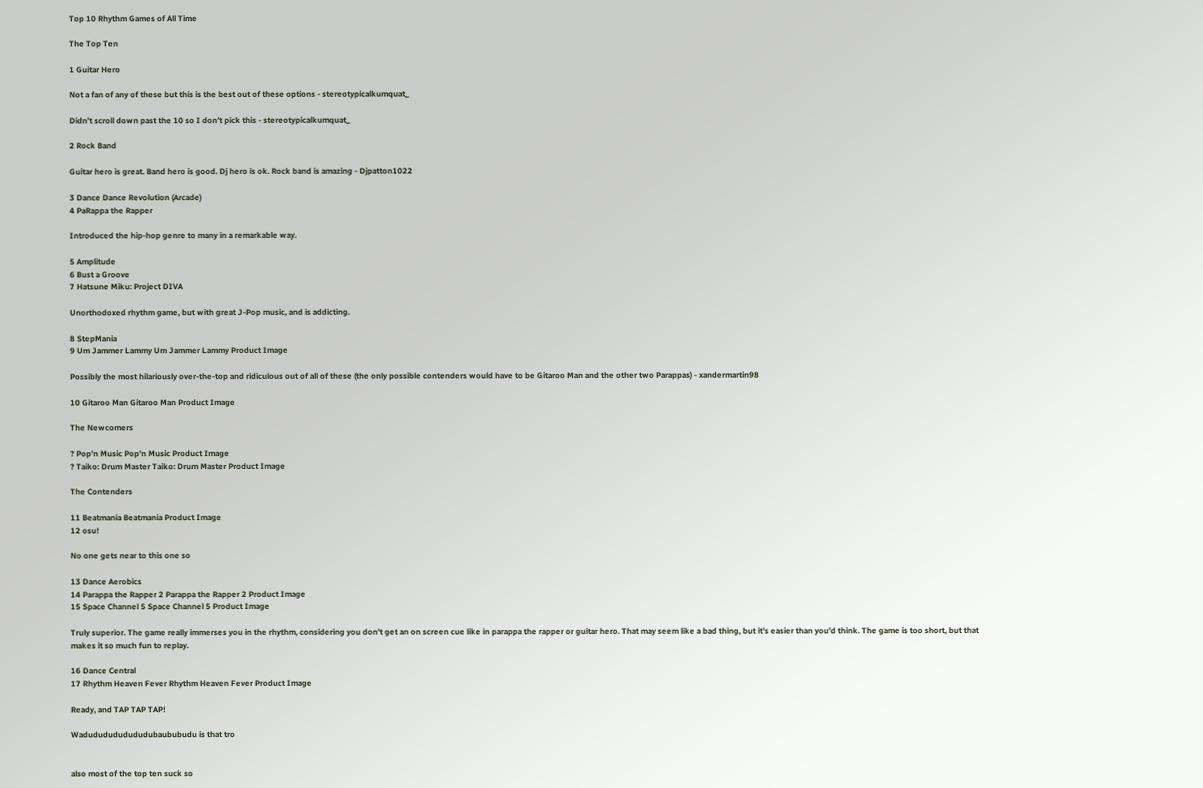Top 10 Rhythm Games of All Time

The Top Ten

1 Guitar Hero

Not a fan of any of these but this is the best out of these options - stereotypicalkumquat_

Didn’t scroll down past the 10 so I don’t pick this - stereotypicalkumquat_

2 Rock Band

Guitar hero is great. Band hero is good. Dj hero is ok. Rock band is amazing - Djpatton1022

3 Dance Dance Revolution (Arcade)
4 PaRappa the Rapper

Introduced the hip-hop genre to many in a remarkable way.

5 Amplitude
6 Bust a Groove
7 Hatsune Miku: Project DIVA

Unorthodoxed rhythm game, but with great J-Pop music, and is addicting.

8 StepMania
9 Um Jammer Lammy Um Jammer Lammy Product Image

Possibly the most hilariously over-the-top and ridiculous out of all of these (the only possible contenders would have to be Gitaroo Man and the other two Parappas) - xandermartin98

10 Gitaroo Man Gitaroo Man Product Image

The Newcomers

? Pop'n Music Pop'n Music Product Image
? Taiko: Drum Master Taiko: Drum Master Product Image

The Contenders

11 Beatmania Beatmania Product Image
12 osu!

No one gets near to this one so

13 Dance Aerobics
14 Parappa the Rapper 2 Parappa the Rapper 2 Product Image
15 Space Channel 5 Space Channel 5 Product Image

Truly superior. The game really immerses you in the rhythm, considering you don't get an on screen cue like in parappa the rapper or guitar hero. That may seem like a bad thing, but it’s easier than you’d think. The game is too short, but that makes it so much fun to replay.

16 Dance Central
17 Rhythm Heaven Fever Rhythm Heaven Fever Product Image

Ready, and TAP TAP TAP!

Wadududududududubaububudu is that tro


also most of the top ten suck so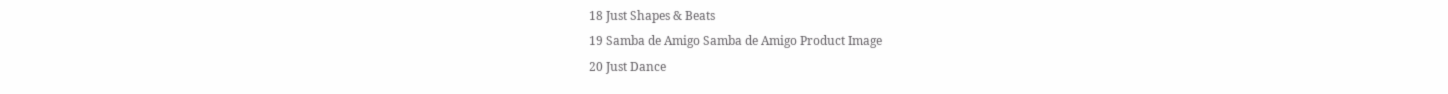18 Just Shapes & Beats
19 Samba de Amigo Samba de Amigo Product Image
20 Just Dance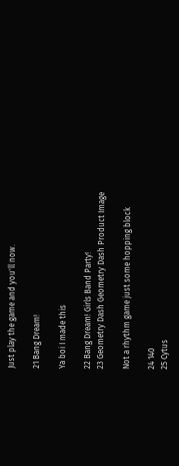Just play the game and you'll now.

21 Bang Dream!

Ya boi I made this

22 Bang Dream! Girls Band Party!
23 Geometry Dash Geometry Dash Product Image

Not a rhythm game just some hopping block

24 140
25 Cytus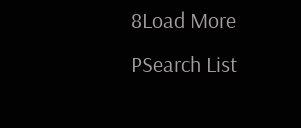8Load More
PSearch List